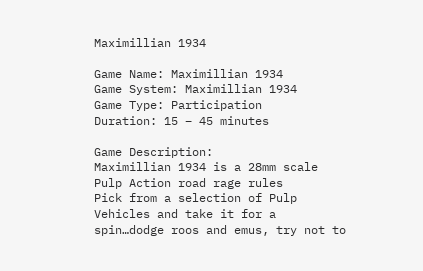Maximillian 1934

Game Name: Maximillian 1934
Game System: Maximillian 1934
Game Type: Participation
Duration: 15 – 45 minutes

Game Description:
Maximillian 1934 is a 28mm scale Pulp Action road rage rules
Pick from a selection of Pulp Vehicles and take it for a spin…dodge roos and emus, try not to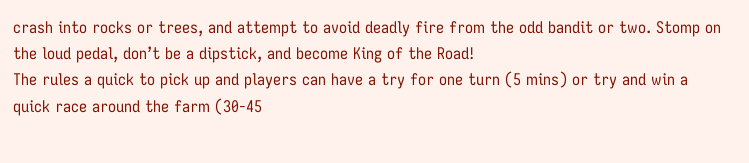crash into rocks or trees, and attempt to avoid deadly fire from the odd bandit or two. Stomp on the loud pedal, don’t be a dipstick, and become King of the Road!
The rules a quick to pick up and players can have a try for one turn (5 mins) or try and win a quick race around the farm (30-45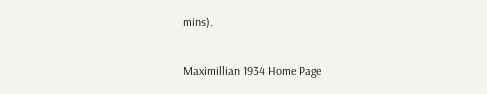mins).

Maximillian 1934 Home Page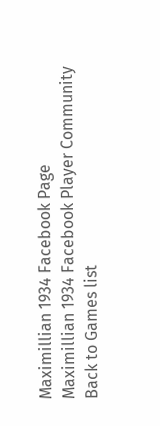Maximillian 1934 Facebook Page
Maximillian 1934 Facebook Player Community
Back to Games list